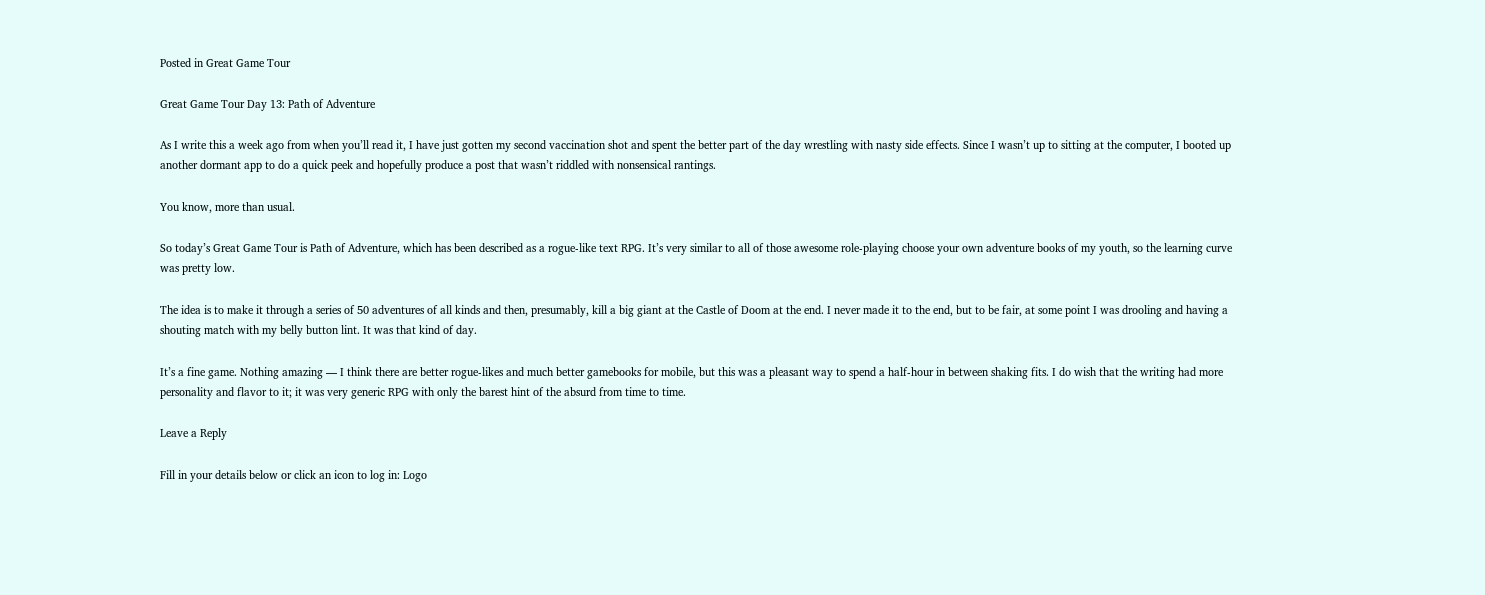Posted in Great Game Tour

Great Game Tour Day 13: Path of Adventure

As I write this a week ago from when you’ll read it, I have just gotten my second vaccination shot and spent the better part of the day wrestling with nasty side effects. Since I wasn’t up to sitting at the computer, I booted up another dormant app to do a quick peek and hopefully produce a post that wasn’t riddled with nonsensical rantings.

You know, more than usual.

So today’s Great Game Tour is Path of Adventure, which has been described as a rogue-like text RPG. It’s very similar to all of those awesome role-playing choose your own adventure books of my youth, so the learning curve was pretty low.

The idea is to make it through a series of 50 adventures of all kinds and then, presumably, kill a big giant at the Castle of Doom at the end. I never made it to the end, but to be fair, at some point I was drooling and having a shouting match with my belly button lint. It was that kind of day.

It’s a fine game. Nothing amazing — I think there are better rogue-likes and much better gamebooks for mobile, but this was a pleasant way to spend a half-hour in between shaking fits. I do wish that the writing had more personality and flavor to it; it was very generic RPG with only the barest hint of the absurd from time to time.

Leave a Reply

Fill in your details below or click an icon to log in: Logo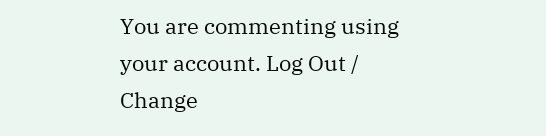You are commenting using your account. Log Out /  Change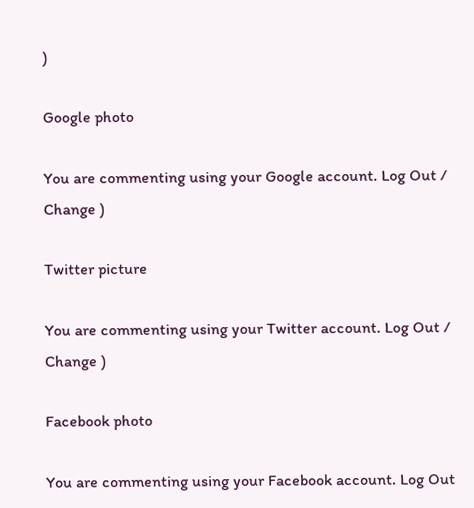)

Google photo

You are commenting using your Google account. Log Out /  Change )

Twitter picture

You are commenting using your Twitter account. Log Out /  Change )

Facebook photo

You are commenting using your Facebook account. Log Out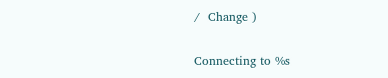/  Change )

Connecting to %s